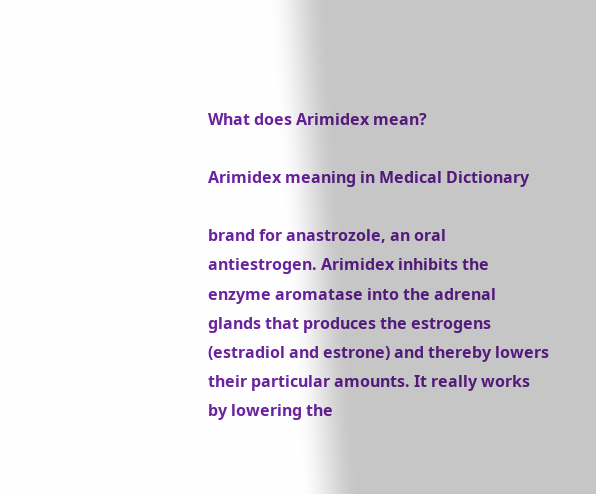What does Arimidex mean?

Arimidex meaning in Medical Dictionary

brand for anastrozole, an oral antiestrogen. Arimidex inhibits the enzyme aromatase into the adrenal glands that produces the estrogens (estradiol and estrone) and thereby lowers their particular amounts. It really works by lowering the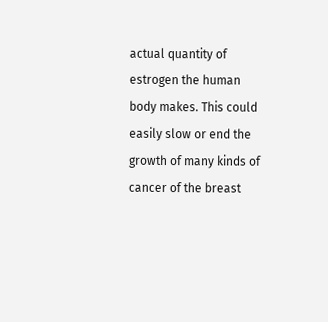actual quantity of estrogen the human body makes. This could easily slow or end the growth of many kinds of cancer of the breast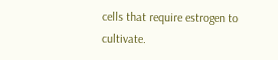cells that require estrogen to cultivate.